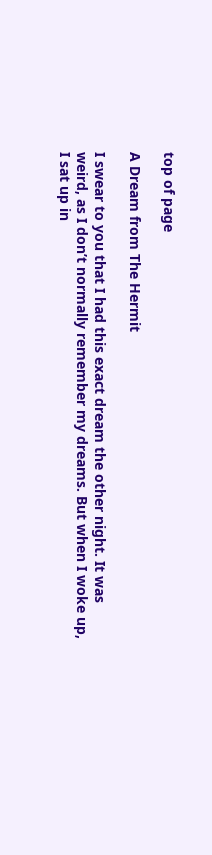top of page

A Dream from The Hermit

I swear to you that I had this exact dream the other night. It was weird, as I don’t normally remember my dreams. But when I woke up, I sat up in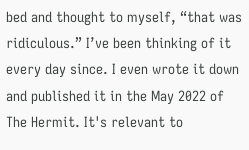bed and thought to myself, “that was ridiculous.” I’ve been thinking of it every day since. I even wrote it down and published it in the May 2022 of The Hermit. It's relevant to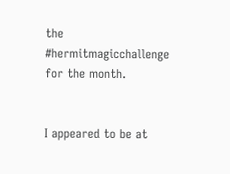the #hermitmagicchallenge for the month.


I appeared to be at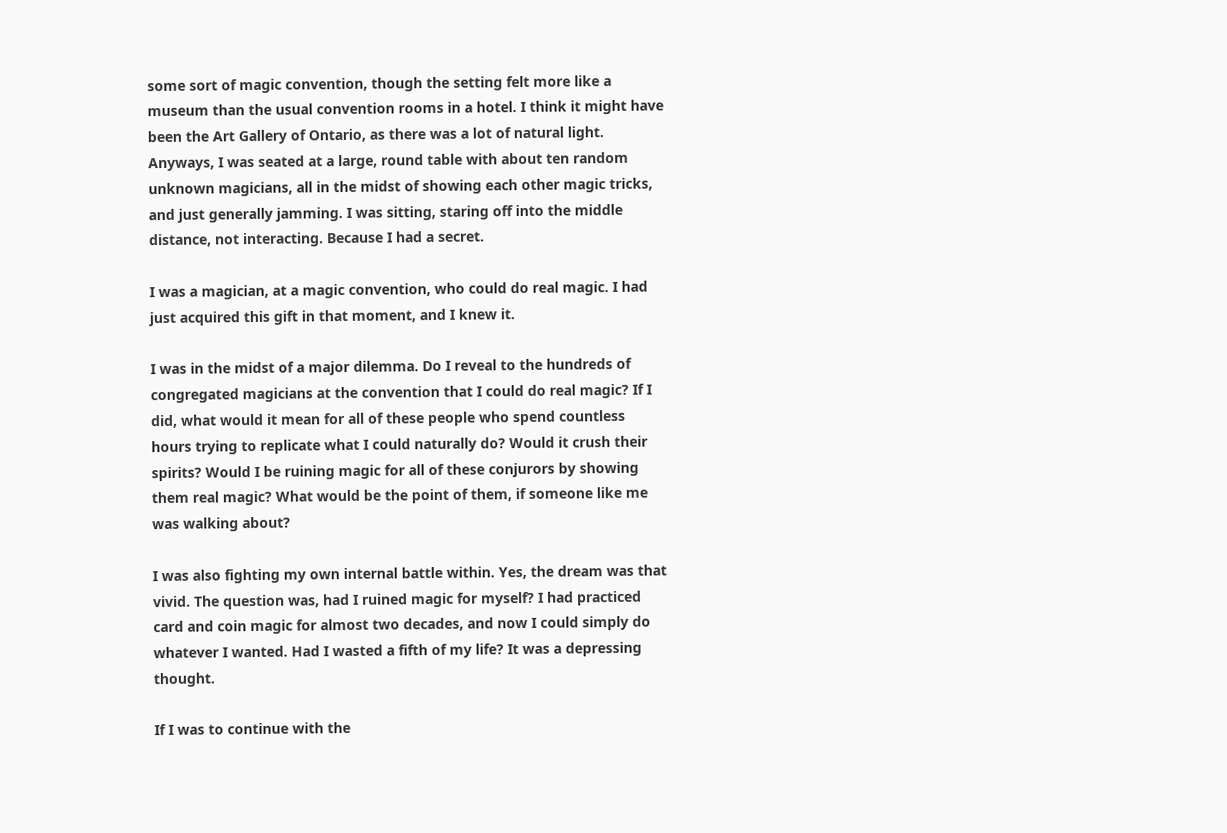some sort of magic convention, though the setting felt more like a museum than the usual convention rooms in a hotel. I think it might have been the Art Gallery of Ontario, as there was a lot of natural light. Anyways, I was seated at a large, round table with about ten random unknown magicians, all in the midst of showing each other magic tricks, and just generally jamming. I was sitting, staring off into the middle distance, not interacting. Because I had a secret.

I was a magician, at a magic convention, who could do real magic. I had just acquired this gift in that moment, and I knew it.

I was in the midst of a major dilemma. Do I reveal to the hundreds of congregated magicians at the convention that I could do real magic? If I did, what would it mean for all of these people who spend countless hours trying to replicate what I could naturally do? Would it crush their spirits? Would I be ruining magic for all of these conjurors by showing them real magic? What would be the point of them, if someone like me was walking about?

I was also fighting my own internal battle within. Yes, the dream was that vivid. The question was, had I ruined magic for myself? I had practiced card and coin magic for almost two decades, and now I could simply do whatever I wanted. Had I wasted a fifth of my life? It was a depressing thought.

If I was to continue with the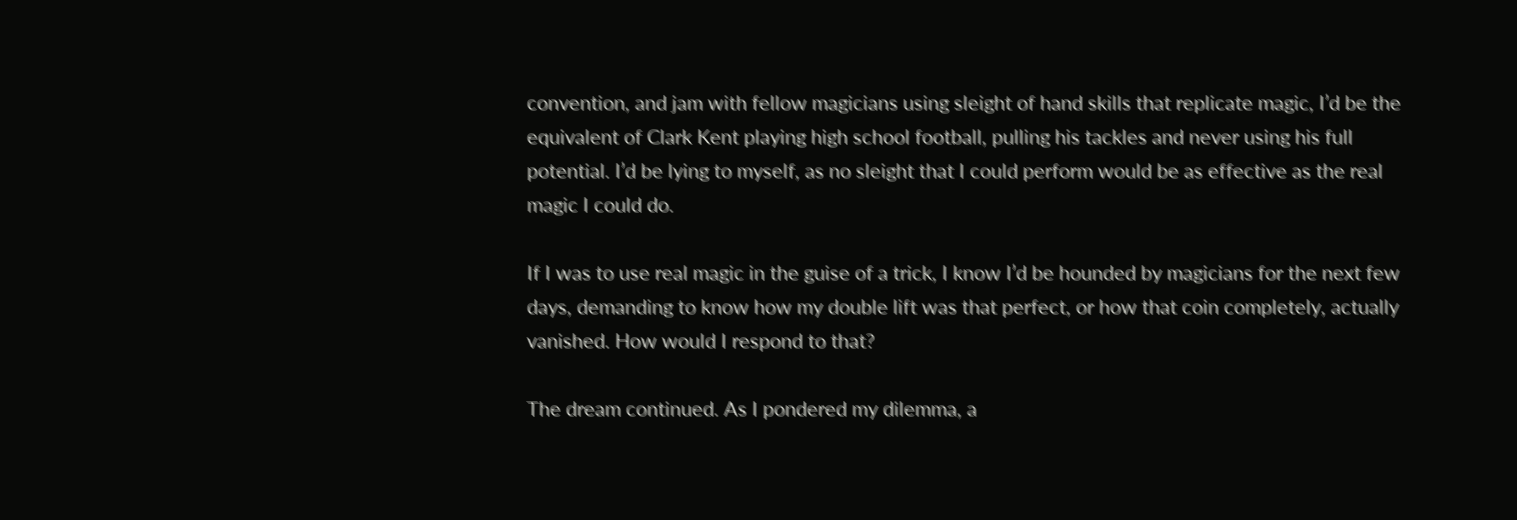convention, and jam with fellow magicians using sleight of hand skills that replicate magic, I’d be the equivalent of Clark Kent playing high school football, pulling his tackles and never using his full potential. I’d be lying to myself, as no sleight that I could perform would be as effective as the real magic I could do.

If I was to use real magic in the guise of a trick, I know I’d be hounded by magicians for the next few days, demanding to know how my double lift was that perfect, or how that coin completely, actually vanished. How would I respond to that?

The dream continued. As I pondered my dilemma, a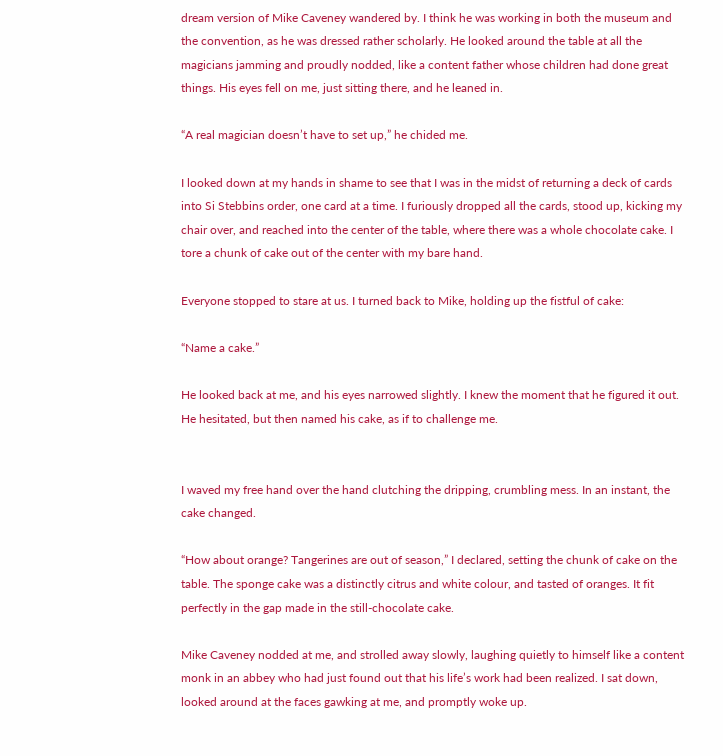dream version of Mike Caveney wandered by. I think he was working in both the museum and the convention, as he was dressed rather scholarly. He looked around the table at all the magicians jamming and proudly nodded, like a content father whose children had done great things. His eyes fell on me, just sitting there, and he leaned in.

“A real magician doesn’t have to set up,” he chided me.

I looked down at my hands in shame to see that I was in the midst of returning a deck of cards into Si Stebbins order, one card at a time. I furiously dropped all the cards, stood up, kicking my chair over, and reached into the center of the table, where there was a whole chocolate cake. I tore a chunk of cake out of the center with my bare hand.

Everyone stopped to stare at us. I turned back to Mike, holding up the fistful of cake:

“Name a cake.”

He looked back at me, and his eyes narrowed slightly. I knew the moment that he figured it out. He hesitated, but then named his cake, as if to challenge me.


I waved my free hand over the hand clutching the dripping, crumbling mess. In an instant, the cake changed.

“How about orange? Tangerines are out of season,” I declared, setting the chunk of cake on the table. The sponge cake was a distinctly citrus and white colour, and tasted of oranges. It fit perfectly in the gap made in the still-chocolate cake.

Mike Caveney nodded at me, and strolled away slowly, laughing quietly to himself like a content monk in an abbey who had just found out that his life’s work had been realized. I sat down, looked around at the faces gawking at me, and promptly woke up.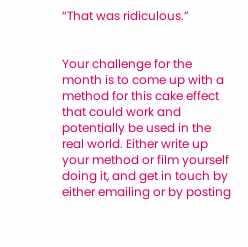“That was ridiculous.”


Your challenge for the month is to come up with a method for this cake effect that could work and potentially be used in the real world. Either write up your method or film yourself doing it, and get in touch by either emailing or by posting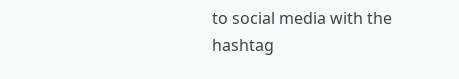to social media with the hashtag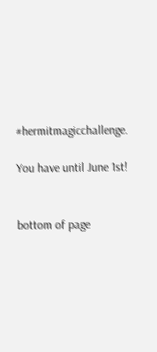#hermitmagicchallenge.

You have until June 1st!


bottom of page